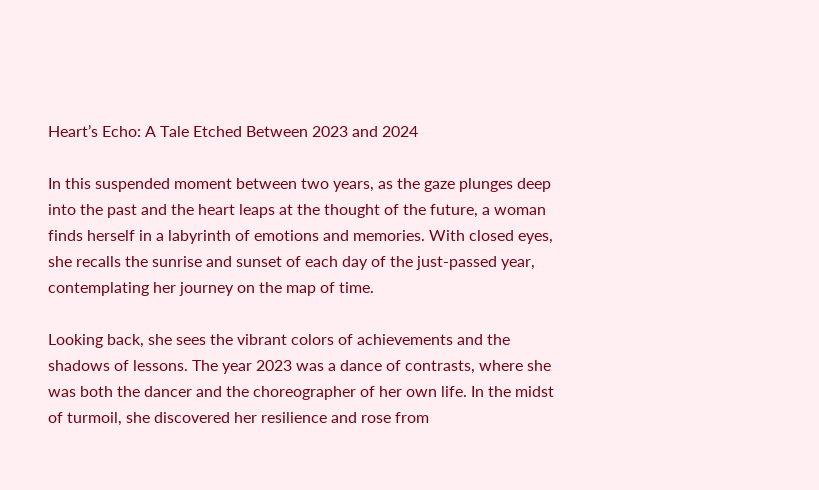Heart’s Echo: A Tale Etched Between 2023 and 2024

In this suspended moment between two years, as the gaze plunges deep into the past and the heart leaps at the thought of the future, a woman finds herself in a labyrinth of emotions and memories. With closed eyes, she recalls the sunrise and sunset of each day of the just-passed year, contemplating her journey on the map of time.

Looking back, she sees the vibrant colors of achievements and the shadows of lessons. The year 2023 was a dance of contrasts, where she was both the dancer and the choreographer of her own life. In the midst of turmoil, she discovered her resilience and rose from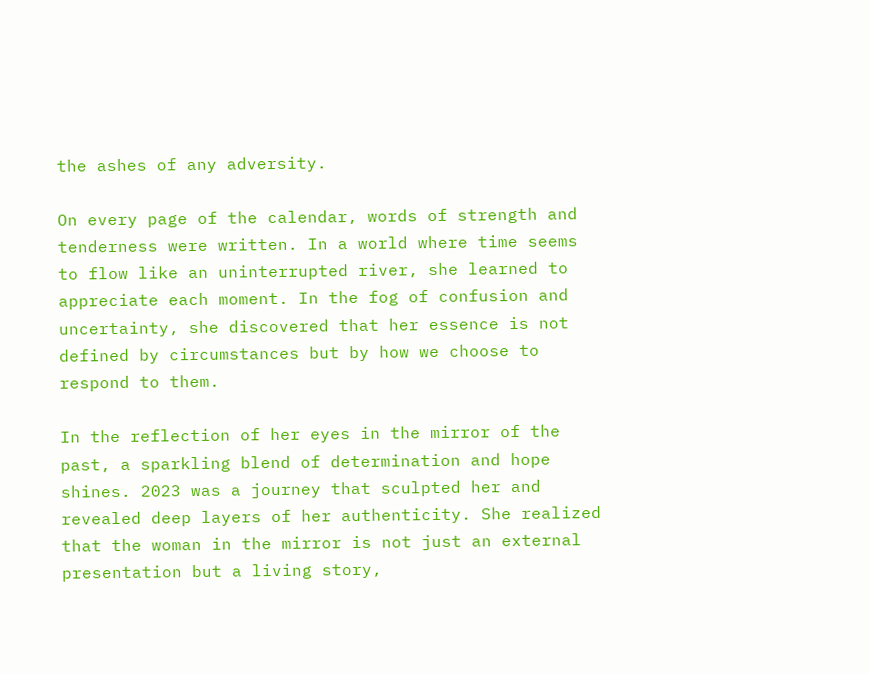the ashes of any adversity.

On every page of the calendar, words of strength and tenderness were written. In a world where time seems to flow like an uninterrupted river, she learned to appreciate each moment. In the fog of confusion and uncertainty, she discovered that her essence is not defined by circumstances but by how we choose to respond to them.

In the reflection of her eyes in the mirror of the past, a sparkling blend of determination and hope shines. 2023 was a journey that sculpted her and revealed deep layers of her authenticity. She realized that the woman in the mirror is not just an external presentation but a living story,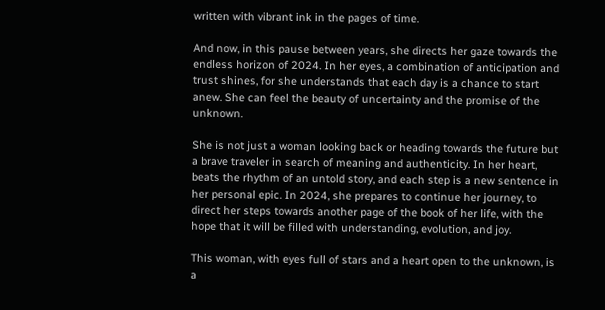written with vibrant ink in the pages of time.

And now, in this pause between years, she directs her gaze towards the endless horizon of 2024. In her eyes, a combination of anticipation and trust shines, for she understands that each day is a chance to start anew. She can feel the beauty of uncertainty and the promise of the unknown.

She is not just a woman looking back or heading towards the future but a brave traveler in search of meaning and authenticity. In her heart, beats the rhythm of an untold story, and each step is a new sentence in her personal epic. In 2024, she prepares to continue her journey, to direct her steps towards another page of the book of her life, with the hope that it will be filled with understanding, evolution, and joy.

This woman, with eyes full of stars and a heart open to the unknown, is a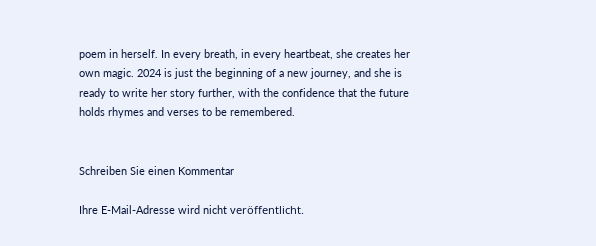poem in herself. In every breath, in every heartbeat, she creates her own magic. 2024 is just the beginning of a new journey, and she is ready to write her story further, with the confidence that the future holds rhymes and verses to be remembered.


Schreiben Sie einen Kommentar

Ihre E-Mail-Adresse wird nicht veröffentlicht.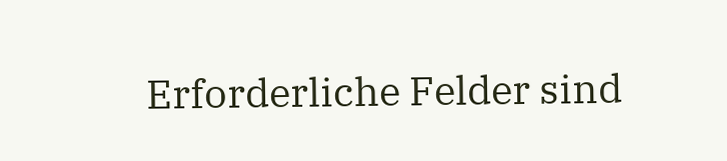Erforderliche Felder sind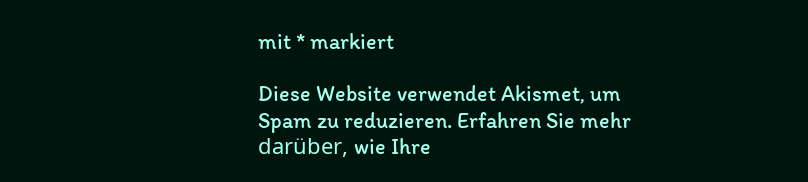mit * markiert

Diese Website verwendet Akismet, um Spam zu reduzieren. Erfahren Sie mehr darüber, wie Ihre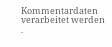Kommentardaten verarbeitet werden .